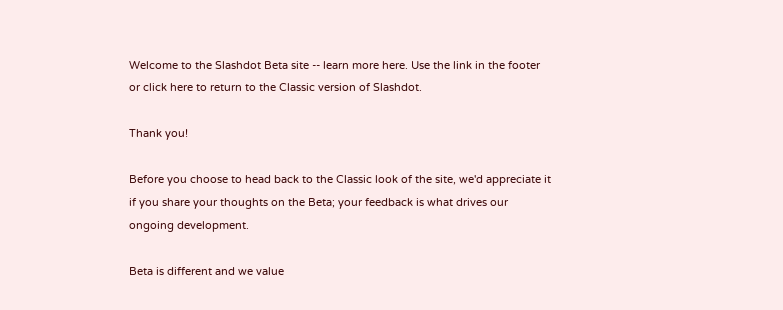Welcome to the Slashdot Beta site -- learn more here. Use the link in the footer or click here to return to the Classic version of Slashdot.

Thank you!

Before you choose to head back to the Classic look of the site, we'd appreciate it if you share your thoughts on the Beta; your feedback is what drives our ongoing development.

Beta is different and we value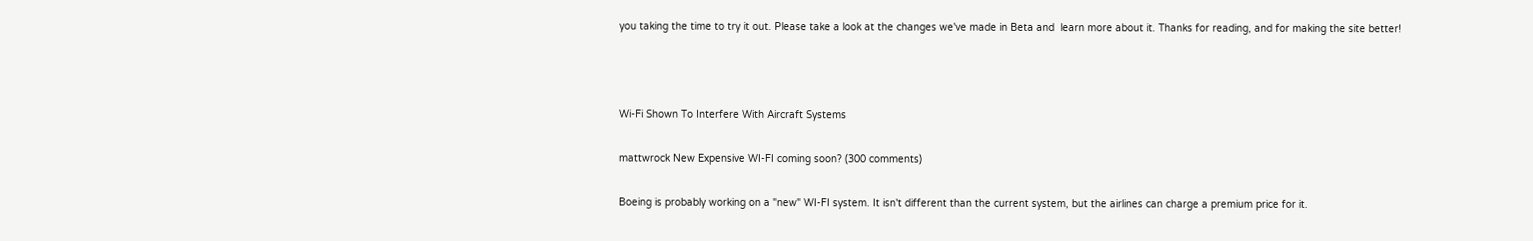you taking the time to try it out. Please take a look at the changes we've made in Beta and  learn more about it. Thanks for reading, and for making the site better!



Wi-Fi Shown To Interfere With Aircraft Systems

mattwrock New Expensive WI-FI coming soon? (300 comments)

Boeing is probably working on a "new" WI-FI system. It isn't different than the current system, but the airlines can charge a premium price for it.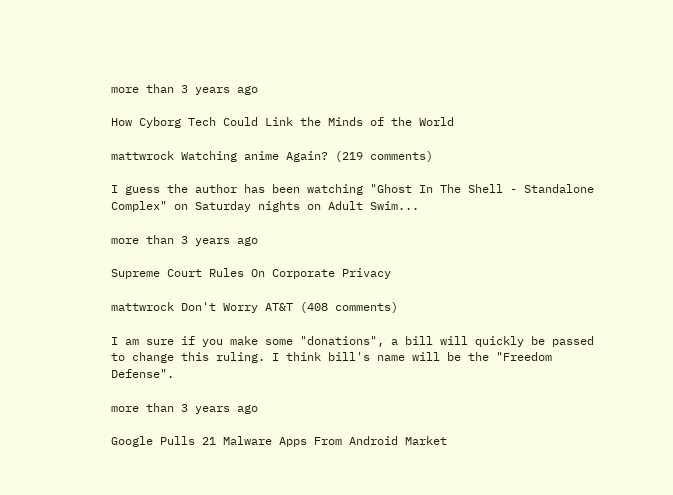more than 3 years ago

How Cyborg Tech Could Link the Minds of the World

mattwrock Watching anime Again? (219 comments)

I guess the author has been watching "Ghost In The Shell - Standalone Complex" on Saturday nights on Adult Swim...

more than 3 years ago

Supreme Court Rules On Corporate Privacy

mattwrock Don't Worry AT&T (408 comments)

I am sure if you make some "donations", a bill will quickly be passed to change this ruling. I think bill's name will be the "Freedom Defense".

more than 3 years ago

Google Pulls 21 Malware Apps From Android Market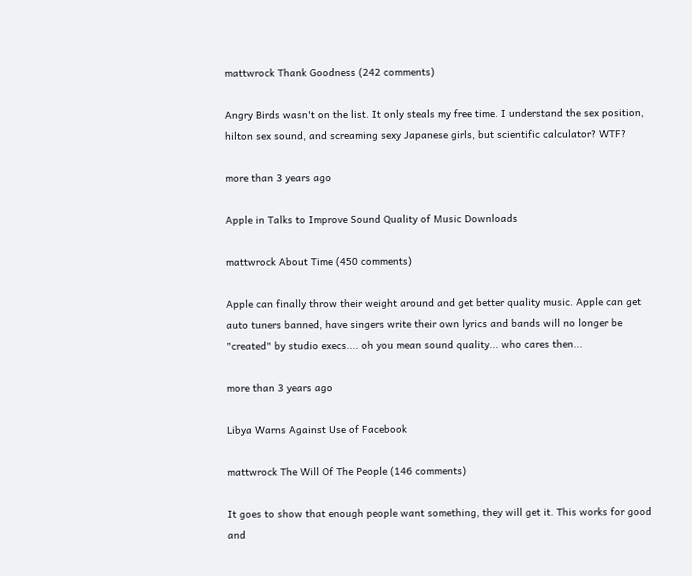mattwrock Thank Goodness (242 comments)

Angry Birds wasn't on the list. It only steals my free time. I understand the sex position, hilton sex sound, and screaming sexy Japanese girls, but scientific calculator? WTF?

more than 3 years ago

Apple in Talks to Improve Sound Quality of Music Downloads

mattwrock About Time (450 comments)

Apple can finally throw their weight around and get better quality music. Apple can get auto tuners banned, have singers write their own lyrics and bands will no longer be "created" by studio execs.... oh you mean sound quality... who cares then...

more than 3 years ago

Libya Warns Against Use of Facebook

mattwrock The Will Of The People (146 comments)

It goes to show that enough people want something, they will get it. This works for good and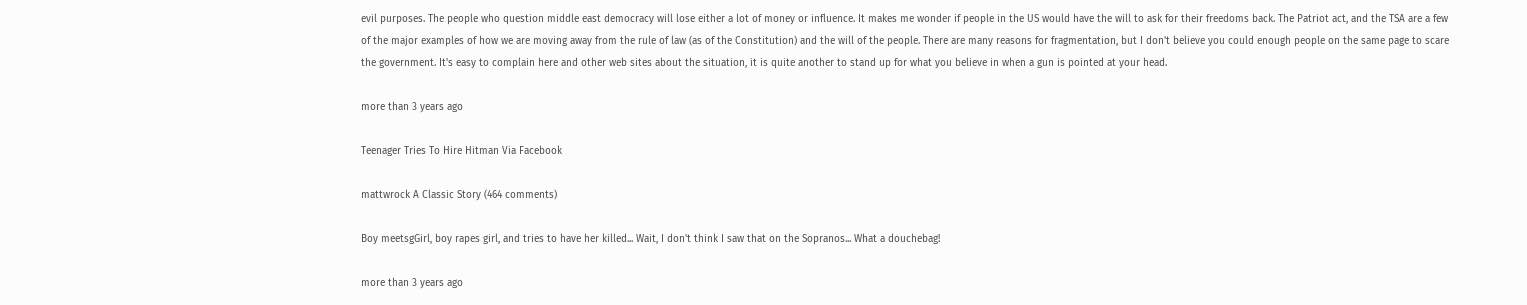evil purposes. The people who question middle east democracy will lose either a lot of money or influence. It makes me wonder if people in the US would have the will to ask for their freedoms back. The Patriot act, and the TSA are a few of the major examples of how we are moving away from the rule of law (as of the Constitution) and the will of the people. There are many reasons for fragmentation, but I don't believe you could enough people on the same page to scare the government. It's easy to complain here and other web sites about the situation, it is quite another to stand up for what you believe in when a gun is pointed at your head.

more than 3 years ago

Teenager Tries To Hire Hitman Via Facebook

mattwrock A Classic Story (464 comments)

Boy meetsgGirl, boy rapes girl, and tries to have her killed... Wait, I don't think I saw that on the Sopranos... What a douchebag!

more than 3 years ago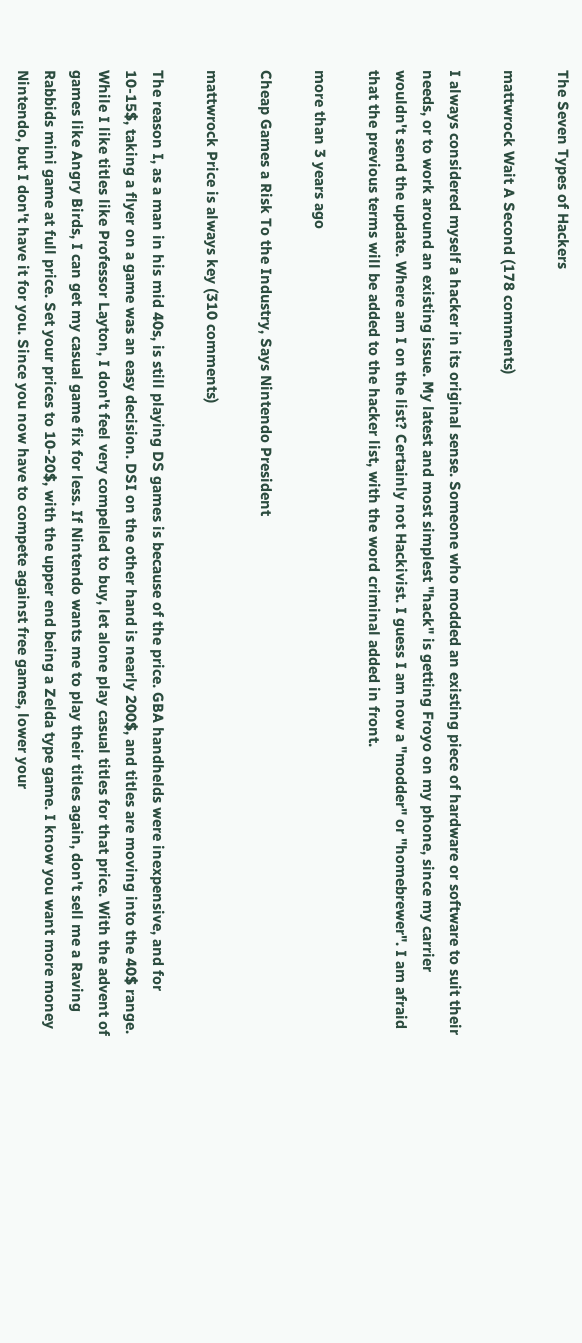The Seven Types of Hackers

mattwrock Wait A Second (178 comments)

I always considered myself a hacker in its original sense. Someone who modded an existing piece of hardware or software to suit their needs, or to work around an existing issue. My latest and most simplest "hack" is getting Froyo on my phone, since my carrier wouldn't send the update. Where am I on the list? Certainly not Hackivist. I guess I am now a "modder" or "homebrewer". I am afraid that the previous terms will be added to the hacker list, with the word criminal added in front.

more than 3 years ago

Cheap Games a Risk To the Industry, Says Nintendo President

mattwrock Price is always key (310 comments)

The reason I, as a man in his mid 40s, is still playing DS games is because of the price. GBA handhelds were inexpensive, and for 10-15$, taking a flyer on a game was an easy decision. DSI on the other hand is nearly 200$, and titles are moving into the 40$ range. While I like titles like Professor Layton, I don't feel very compelled to buy, let alone play casual titles for that price. With the advent of games like Angry Birds, I can get my casual game fix for less. If Nintendo wants me to play their titles again, don't sell me a Raving Rabbids mini game at full price. Set your prices to 10-20$, with the upper end being a Zelda type game. I know you want more money Nintendo, but I don't have it for you. Since you now have to compete against free games, lower your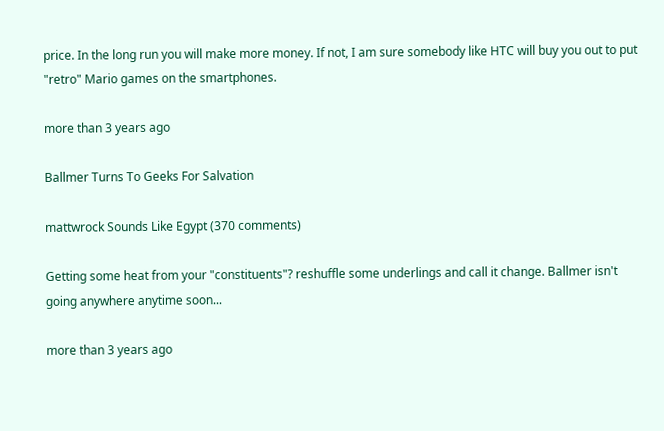price. In the long run you will make more money. If not, I am sure somebody like HTC will buy you out to put "retro" Mario games on the smartphones.

more than 3 years ago

Ballmer Turns To Geeks For Salvation

mattwrock Sounds Like Egypt (370 comments)

Getting some heat from your "constituents"? reshuffle some underlings and call it change. Ballmer isn't going anywhere anytime soon...

more than 3 years ago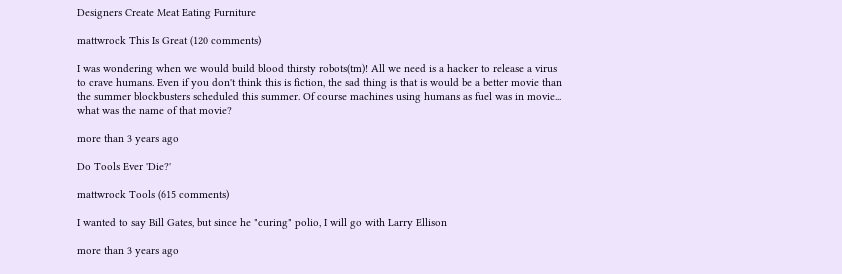Designers Create Meat Eating Furniture

mattwrock This Is Great (120 comments)

I was wondering when we would build blood thirsty robots(tm)! All we need is a hacker to release a virus to crave humans. Even if you don't think this is fiction, the sad thing is that is would be a better movie than the summer blockbusters scheduled this summer. Of course machines using humans as fuel was in movie... what was the name of that movie?

more than 3 years ago

Do Tools Ever 'Die?'

mattwrock Tools (615 comments)

I wanted to say Bill Gates, but since he "curing" polio, I will go with Larry Ellison

more than 3 years ago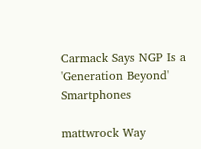Carmack Says NGP Is a 'Generation Beyond' Smartphones

mattwrock Way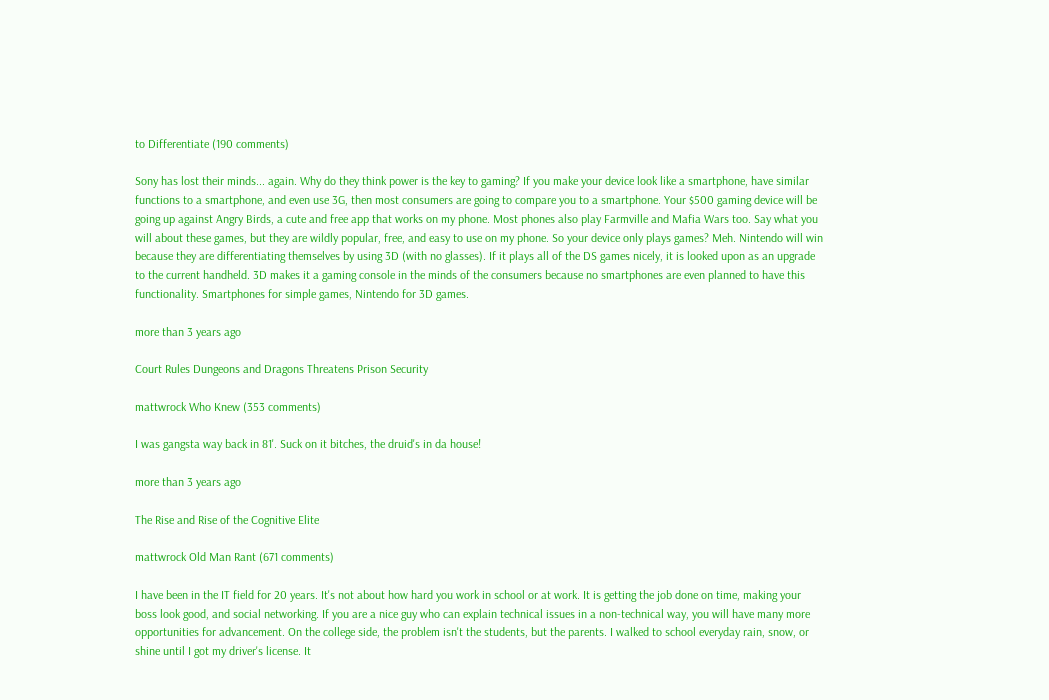to Differentiate (190 comments)

Sony has lost their minds... again. Why do they think power is the key to gaming? If you make your device look like a smartphone, have similar functions to a smartphone, and even use 3G, then most consumers are going to compare you to a smartphone. Your $500 gaming device will be going up against Angry Birds, a cute and free app that works on my phone. Most phones also play Farmville and Mafia Wars too. Say what you will about these games, but they are wildly popular, free, and easy to use on my phone. So your device only plays games? Meh. Nintendo will win because they are differentiating themselves by using 3D (with no glasses). If it plays all of the DS games nicely, it is looked upon as an upgrade to the current handheld. 3D makes it a gaming console in the minds of the consumers because no smartphones are even planned to have this functionality. Smartphones for simple games, Nintendo for 3D games.

more than 3 years ago

Court Rules Dungeons and Dragons Threatens Prison Security

mattwrock Who Knew (353 comments)

I was gangsta way back in 81'. Suck on it bitches, the druid's in da house!

more than 3 years ago

The Rise and Rise of the Cognitive Elite

mattwrock Old Man Rant (671 comments)

I have been in the IT field for 20 years. It's not about how hard you work in school or at work. It is getting the job done on time, making your boss look good, and social networking. If you are a nice guy who can explain technical issues in a non-technical way, you will have many more opportunities for advancement. On the college side, the problem isn't the students, but the parents. I walked to school everyday rain, snow, or shine until I got my driver's license. It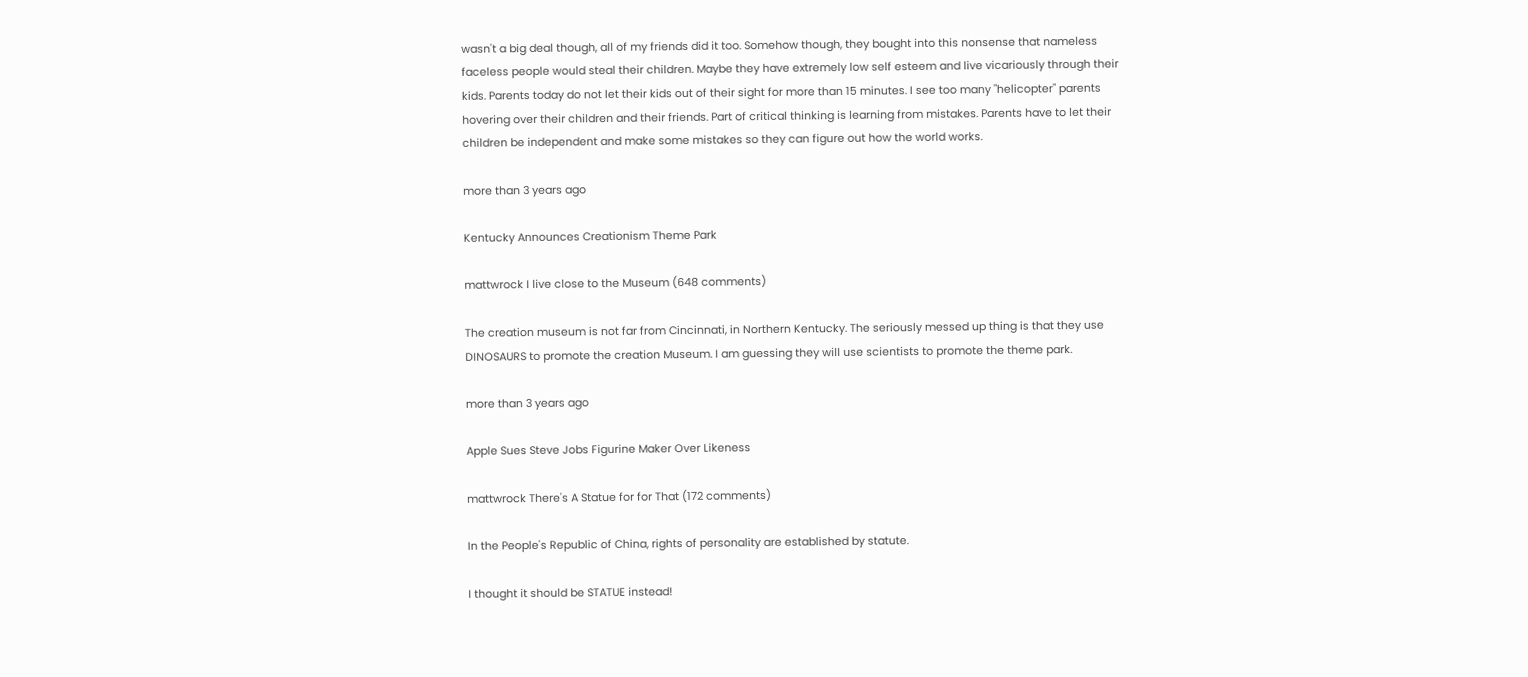wasn't a big deal though, all of my friends did it too. Somehow though, they bought into this nonsense that nameless faceless people would steal their children. Maybe they have extremely low self esteem and live vicariously through their kids. Parents today do not let their kids out of their sight for more than 15 minutes. I see too many "helicopter" parents hovering over their children and their friends. Part of critical thinking is learning from mistakes. Parents have to let their children be independent and make some mistakes so they can figure out how the world works.

more than 3 years ago

Kentucky Announces Creationism Theme Park

mattwrock I live close to the Museum (648 comments)

The creation museum is not far from Cincinnati, in Northern Kentucky. The seriously messed up thing is that they use DINOSAURS to promote the creation Museum. I am guessing they will use scientists to promote the theme park.

more than 3 years ago

Apple Sues Steve Jobs Figurine Maker Over Likeness

mattwrock There's A Statue for for That (172 comments)

In the People's Republic of China, rights of personality are established by statute.

I thought it should be STATUE instead!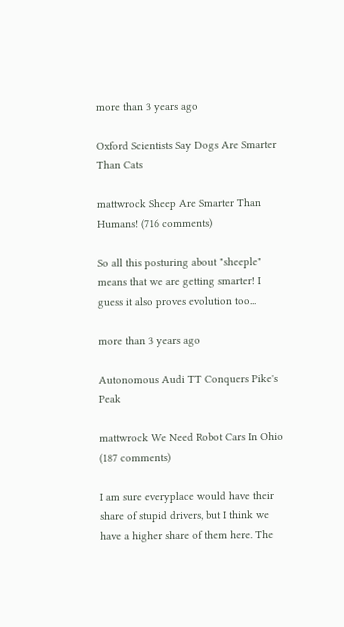more than 3 years ago

Oxford Scientists Say Dogs Are Smarter Than Cats

mattwrock Sheep Are Smarter Than Humans! (716 comments)

So all this posturing about "sheeple" means that we are getting smarter! I guess it also proves evolution too...

more than 3 years ago

Autonomous Audi TT Conquers Pike's Peak

mattwrock We Need Robot Cars In Ohio (187 comments)

I am sure everyplace would have their share of stupid drivers, but I think we have a higher share of them here. The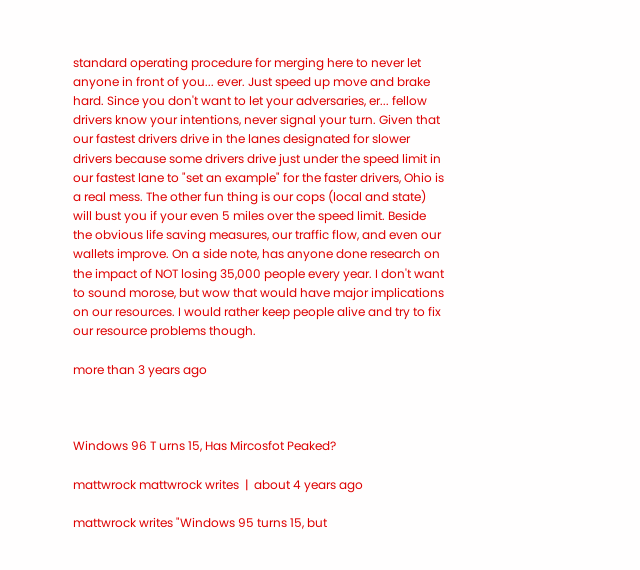standard operating procedure for merging here to never let anyone in front of you... ever. Just speed up move and brake hard. Since you don't want to let your adversaries, er... fellow drivers know your intentions, never signal your turn. Given that our fastest drivers drive in the lanes designated for slower drivers because some drivers drive just under the speed limit in our fastest lane to "set an example" for the faster drivers, Ohio is a real mess. The other fun thing is our cops (local and state) will bust you if your even 5 miles over the speed limit. Beside the obvious life saving measures, our traffic flow, and even our wallets improve. On a side note, has anyone done research on the impact of NOT losing 35,000 people every year. I don't want to sound morose, but wow that would have major implications on our resources. I would rather keep people alive and try to fix our resource problems though.

more than 3 years ago



Windows 96 T urns 15, Has Mircosfot Peaked?

mattwrock mattwrock writes  |  about 4 years ago

mattwrock writes "Windows 95 turns 15, but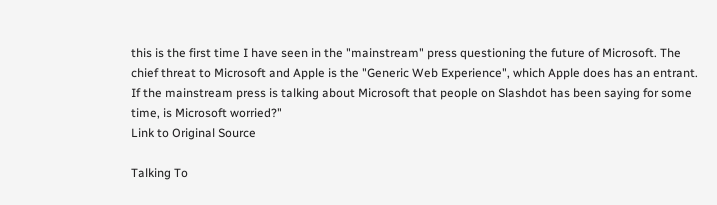this is the first time I have seen in the "mainstream" press questioning the future of Microsoft. The chief threat to Microsoft and Apple is the "Generic Web Experience", which Apple does has an entrant. If the mainstream press is talking about Microsoft that people on Slashdot has been saying for some time, is Microsoft worried?"
Link to Original Source

Talking To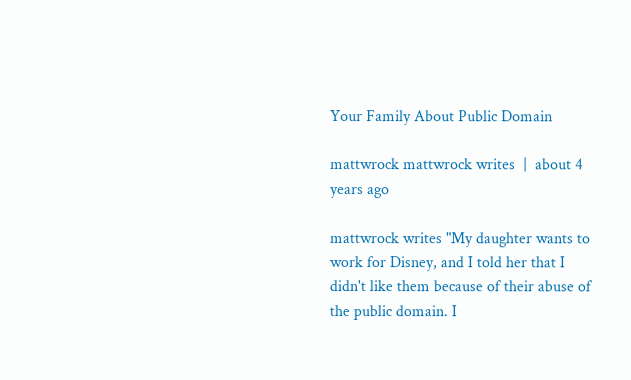Your Family About Public Domain

mattwrock mattwrock writes  |  about 4 years ago

mattwrock writes "My daughter wants to work for Disney, and I told her that I didn't like them because of their abuse of the public domain. I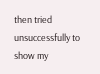then tried unsuccessfully to show my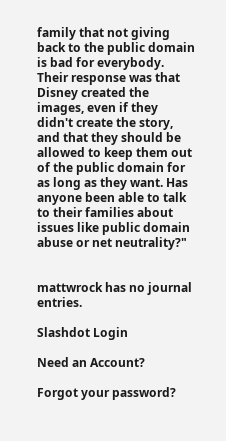family that not giving back to the public domain is bad for everybody. Their response was that Disney created the images, even if they didn't create the story, and that they should be allowed to keep them out of the public domain for as long as they want. Has anyone been able to talk to their families about issues like public domain abuse or net neutrality?"


mattwrock has no journal entries.

Slashdot Login

Need an Account?

Forgot your password?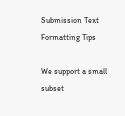Submission Text Formatting Tips

We support a small subset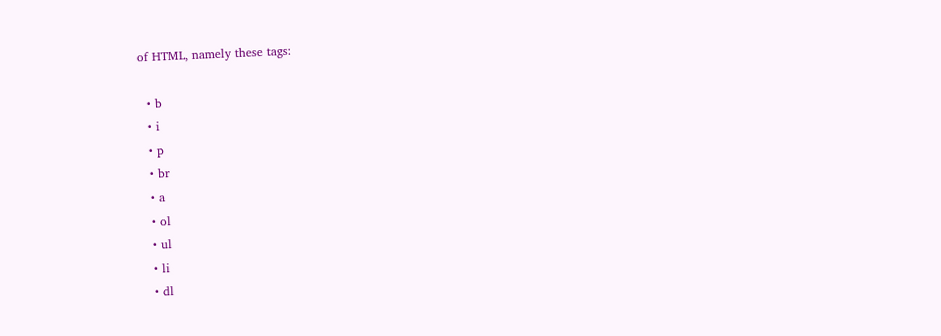of HTML, namely these tags:

  • b
  • i
  • p
  • br
  • a
  • ol
  • ul
  • li
  • dl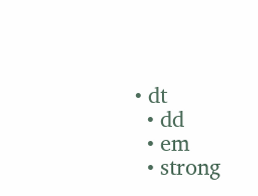• dt
  • dd
  • em
  • strong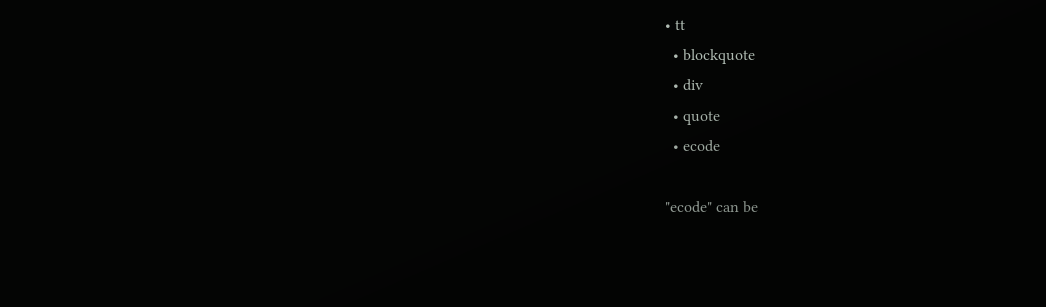• tt
  • blockquote
  • div
  • quote
  • ecode

"ecode" can be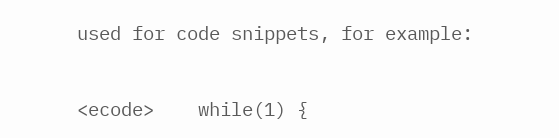used for code snippets, for example:

<ecode>    while(1) {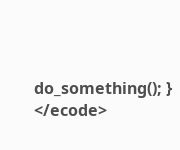do_something(); } </ecode>